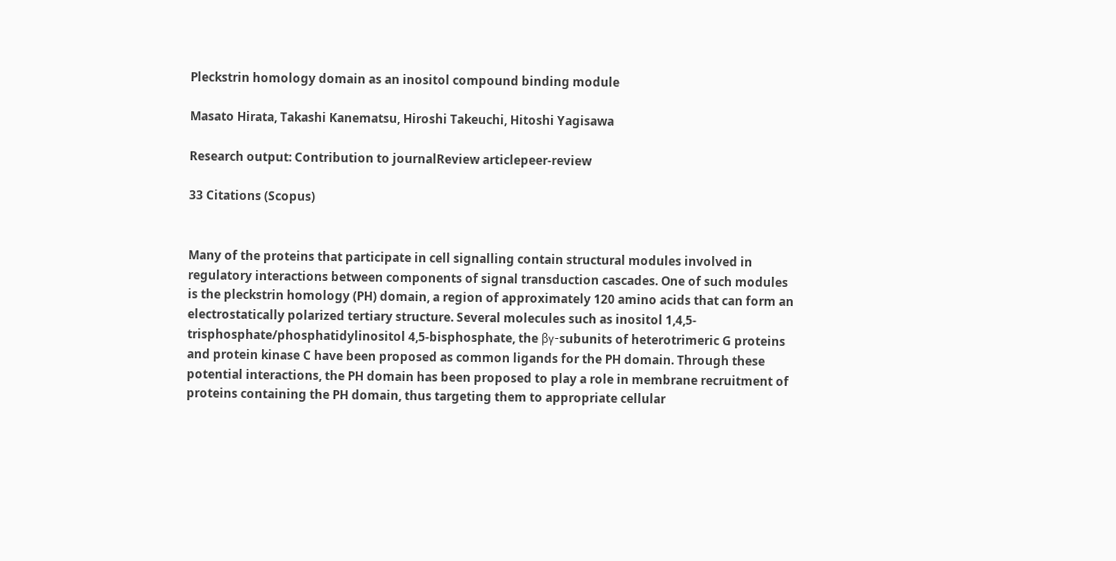Pleckstrin homology domain as an inositol compound binding module

Masato Hirata, Takashi Kanematsu, Hiroshi Takeuchi, Hitoshi Yagisawa

Research output: Contribution to journalReview articlepeer-review

33 Citations (Scopus)


Many of the proteins that participate in cell signalling contain structural modules involved in regulatory interactions between components of signal transduction cascades. One of such modules is the pleckstrin homology (PH) domain, a region of approximately 120 amino acids that can form an electrostatically polarized tertiary structure. Several molecules such as inositol 1,4,5-trisphosphate/phosphatidylinositol 4,5-bisphosphate, the βγ-subunits of heterotrimeric G proteins and protein kinase C have been proposed as common ligands for the PH domain. Through these potential interactions, the PH domain has been proposed to play a role in membrane recruitment of proteins containing the PH domain, thus targeting them to appropriate cellular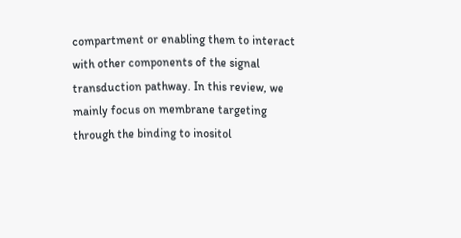compartment or enabling them to interact with other components of the signal transduction pathway. In this review, we mainly focus on membrane targeting through the binding to inositol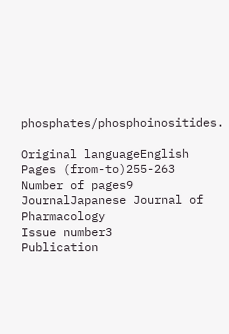phosphates/phosphoinositides.

Original languageEnglish
Pages (from-to)255-263
Number of pages9
JournalJapanese Journal of Pharmacology
Issue number3
Publication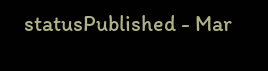statusPublished - Mar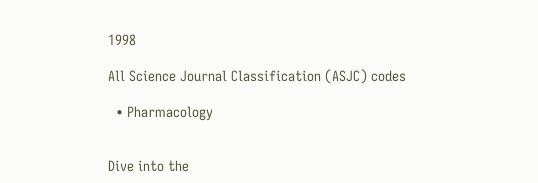1998

All Science Journal Classification (ASJC) codes

  • Pharmacology


Dive into the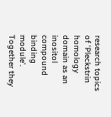research topics of 'Pleckstrin homology domain as an inositol compound binding module'. Together they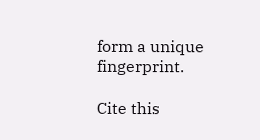form a unique fingerprint.

Cite this